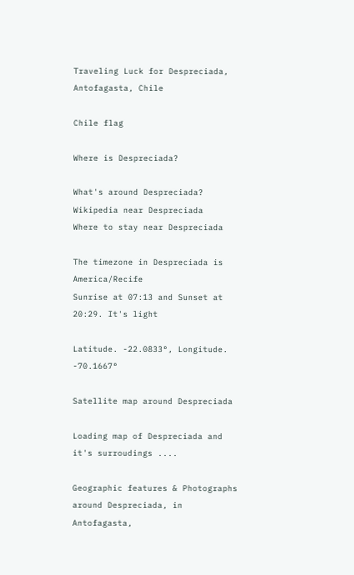Traveling Luck for Despreciada, Antofagasta, Chile

Chile flag

Where is Despreciada?

What's around Despreciada?
Wikipedia near Despreciada
Where to stay near Despreciada

The timezone in Despreciada is America/Recife
Sunrise at 07:13 and Sunset at 20:29. It's light

Latitude. -22.0833°, Longitude. -70.1667°

Satellite map around Despreciada

Loading map of Despreciada and it's surroudings ....

Geographic features & Photographs around Despreciada, in Antofagasta,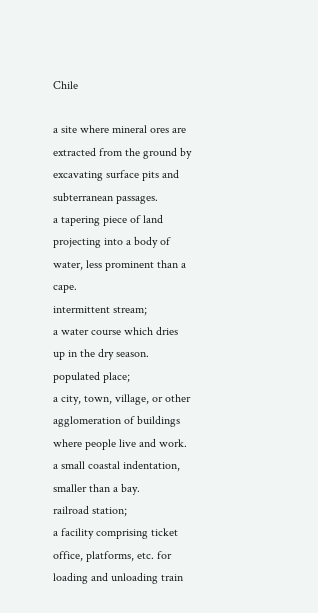Chile

a site where mineral ores are extracted from the ground by excavating surface pits and subterranean passages.
a tapering piece of land projecting into a body of water, less prominent than a cape.
intermittent stream;
a water course which dries up in the dry season.
populated place;
a city, town, village, or other agglomeration of buildings where people live and work.
a small coastal indentation, smaller than a bay.
railroad station;
a facility comprising ticket office, platforms, etc. for loading and unloading train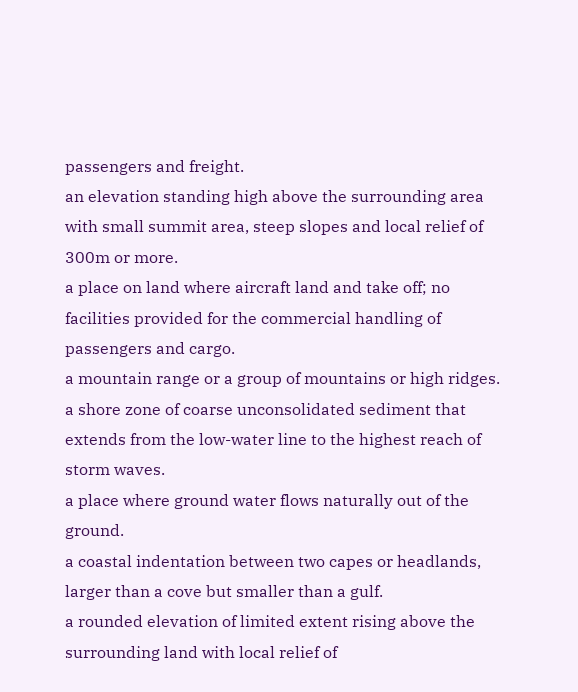passengers and freight.
an elevation standing high above the surrounding area with small summit area, steep slopes and local relief of 300m or more.
a place on land where aircraft land and take off; no facilities provided for the commercial handling of passengers and cargo.
a mountain range or a group of mountains or high ridges.
a shore zone of coarse unconsolidated sediment that extends from the low-water line to the highest reach of storm waves.
a place where ground water flows naturally out of the ground.
a coastal indentation between two capes or headlands, larger than a cove but smaller than a gulf.
a rounded elevation of limited extent rising above the surrounding land with local relief of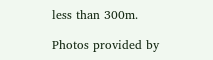less than 300m.

Photos provided by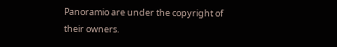Panoramio are under the copyright of their owners.